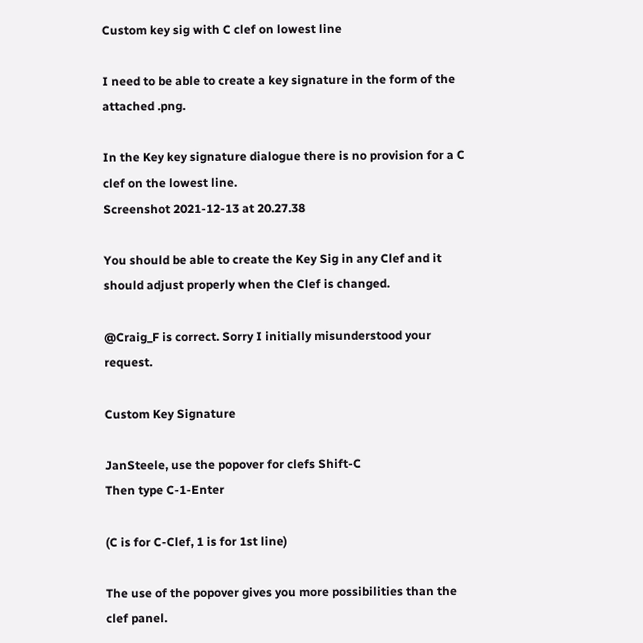Custom key sig with C clef on lowest line

I need to be able to create a key signature in the form of the attached .png.

In the Key key signature dialogue there is no provision for a C clef on the lowest line.
Screenshot 2021-12-13 at 20.27.38

You should be able to create the Key Sig in any Clef and it should adjust properly when the Clef is changed.

@Craig_F is correct. Sorry I initially misunderstood your request.

Custom Key Signature

JanSteele, use the popover for clefs Shift-C
Then type C-1-Enter

(C is for C-Clef, 1 is for 1st line)

The use of the popover gives you more possibilities than the clef panel.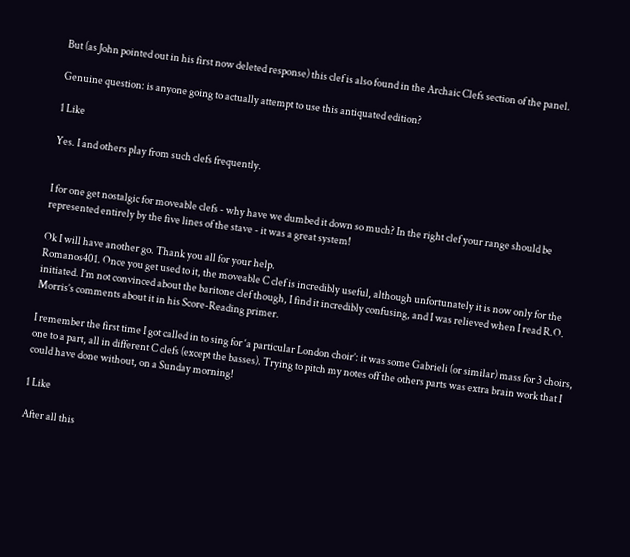But (as John pointed out in his first now deleted response) this clef is also found in the Archaic Clefs section of the panel.

Genuine question: is anyone going to actually attempt to use this antiquated edition?

1 Like

Yes. I and others play from such clefs frequently.


I for one get nostalgic for moveable clefs - why have we dumbed it down so much? In the right clef your range should be represented entirely by the five lines of the stave - it was a great system!

Ok I will have another go. Thank you all for your help.
Romanos401. Once you get used to it, the moveable C clef is incredibly useful, although unfortunately it is now only for the initiated. I’m not convinced about the baritone clef though, I find it incredibly confusing, and I was relieved when I read R.O. Morris’s comments about it in his Score-Reading primer.

I remember the first time I got called in to sing for ‘a particular London choir’: it was some Gabrieli (or similar) mass for 3 choirs, one to a part, all in different C clefs (except the basses). Trying to pitch my notes off the others parts was extra brain work that I could have done without, on a Sunday morning!

1 Like

After all this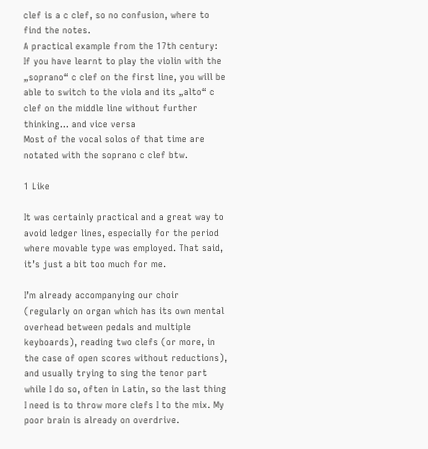clef is a c clef, so no confusion, where to find the notes.
A practical example from the 17th century:
If you have learnt to play the violin with the „soprano“ c clef on the first line, you will be able to switch to the viola and its „alto“ c clef on the middle line without further thinking… and vice versa
Most of the vocal solos of that time are notated with the soprano c clef btw.

1 Like

It was certainly practical and a great way to avoid ledger lines, especially for the period where movable type was employed. That said, it’s just a bit too much for me.

I’m already accompanying our choir (regularly on organ which has its own mental overhead between pedals and multiple keyboards), reading two clefs (or more, in the case of open scores without reductions), and usually trying to sing the tenor part while I do so, often in Latin, so the last thing I need is to throw more clefs I to the mix. My poor brain is already on overdrive.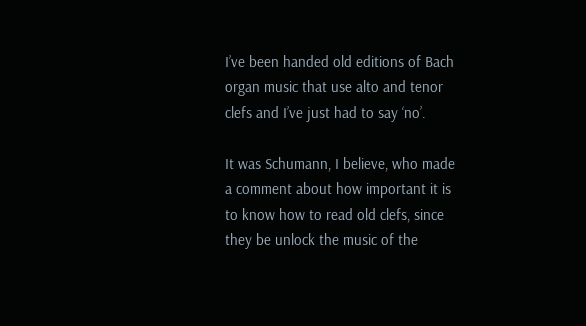I’ve been handed old editions of Bach organ music that use alto and tenor clefs and I’ve just had to say ‘no’.

It was Schumann, I believe, who made a comment about how important it is to know how to read old clefs, since they be unlock the music of the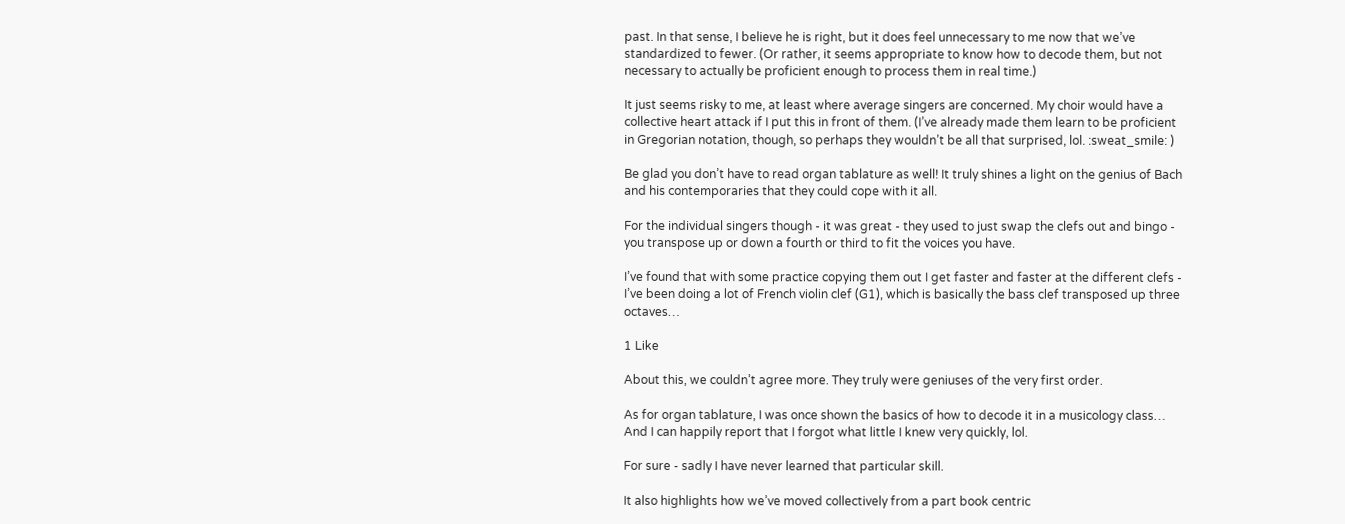past. In that sense, I believe he is right, but it does feel unnecessary to me now that we’ve standardized to fewer. (Or rather, it seems appropriate to know how to decode them, but not necessary to actually be proficient enough to process them in real time.)

It just seems risky to me, at least where average singers are concerned. My choir would have a collective heart attack if I put this in front of them. (I’ve already made them learn to be proficient in Gregorian notation, though, so perhaps they wouldn’t be all that surprised, lol. :sweat_smile: )

Be glad you don’t have to read organ tablature as well! It truly shines a light on the genius of Bach and his contemporaries that they could cope with it all.

For the individual singers though - it was great - they used to just swap the clefs out and bingo - you transpose up or down a fourth or third to fit the voices you have.

I’ve found that with some practice copying them out I get faster and faster at the different clefs - I’ve been doing a lot of French violin clef (G1), which is basically the bass clef transposed up three octaves…

1 Like

About this, we couldn’t agree more. They truly were geniuses of the very first order.

As for organ tablature, I was once shown the basics of how to decode it in a musicology class… And I can happily report that I forgot what little I knew very quickly, lol.

For sure - sadly I have never learned that particular skill.

It also highlights how we’ve moved collectively from a part book centric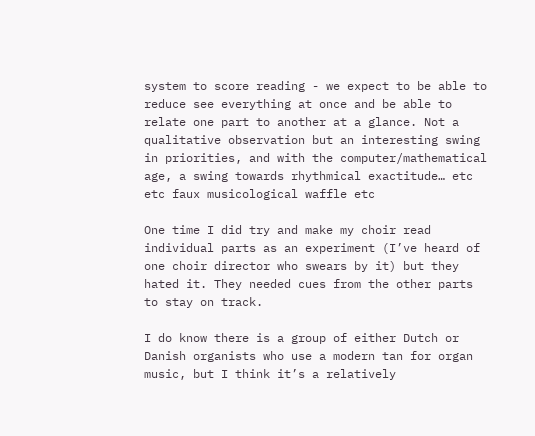system to score reading - we expect to be able to reduce see everything at once and be able to relate one part to another at a glance. Not a qualitative observation but an interesting swing in priorities, and with the computer/mathematical age, a swing towards rhythmical exactitude… etc etc faux musicological waffle etc

One time I did try and make my choir read individual parts as an experiment (I’ve heard of one choir director who swears by it) but they hated it. They needed cues from the other parts to stay on track.

I do know there is a group of either Dutch or Danish organists who use a modern tan for organ music, but I think it’s a relatively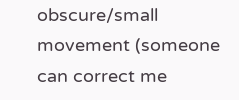obscure/small movement (someone can correct me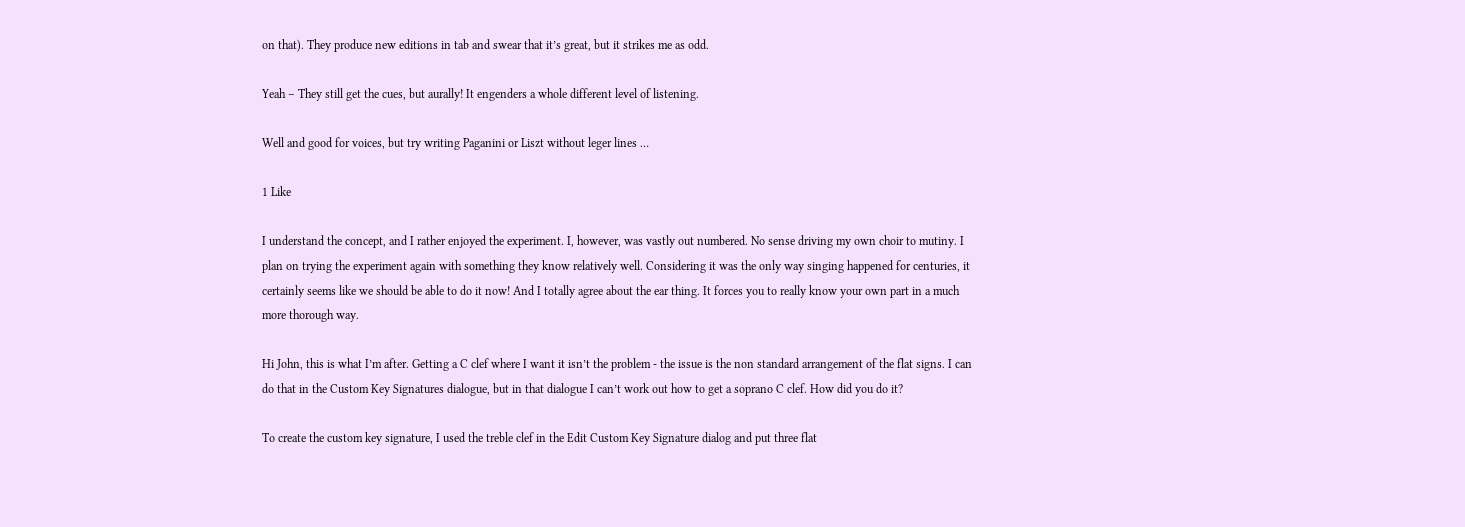on that). They produce new editions in tab and swear that it’s great, but it strikes me as odd.

Yeah – They still get the cues, but aurally! It engenders a whole different level of listening.

Well and good for voices, but try writing Paganini or Liszt without leger lines …

1 Like

I understand the concept, and I rather enjoyed the experiment. I, however, was vastly out numbered. No sense driving my own choir to mutiny. I plan on trying the experiment again with something they know relatively well. Considering it was the only way singing happened for centuries, it certainly seems like we should be able to do it now! And I totally agree about the ear thing. It forces you to really know your own part in a much more thorough way.

Hi John, this is what I’m after. Getting a C clef where I want it isn’t the problem - the issue is the non standard arrangement of the flat signs. I can do that in the Custom Key Signatures dialogue, but in that dialogue I can’t work out how to get a soprano C clef. How did you do it?

To create the custom key signature, I used the treble clef in the Edit Custom Key Signature dialog and put three flat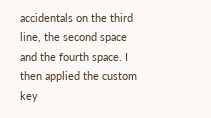accidentals on the third line, the second space and the fourth space. I then applied the custom key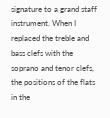signature to a grand staff instrument. When I replaced the treble and bass clefs with the soprano and tenor clefs, the positions of the flats in the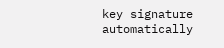key signature automatically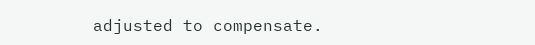adjusted to compensate.